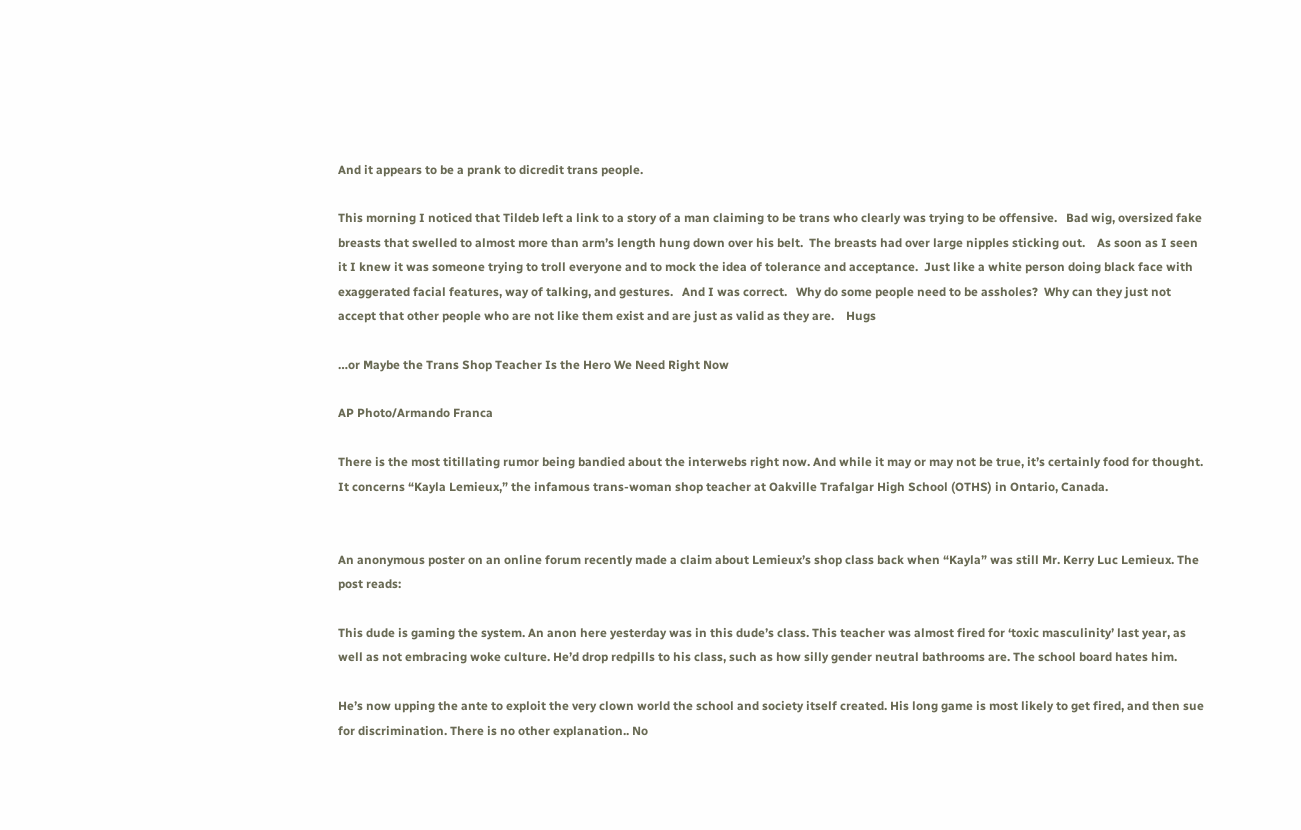And it appears to be a prank to dicredit trans people.

This morning I noticed that Tildeb left a link to a story of a man claiming to be trans who clearly was trying to be offensive.   Bad wig, oversized fake breasts that swelled to almost more than arm’s length hung down over his belt.  The breasts had over large nipples sticking out.    As soon as I seen it I knew it was someone trying to troll everyone and to mock the idea of tolerance and acceptance.  Just like a white person doing black face with exaggerated facial features, way of talking, and gestures.   And I was correct.   Why do some people need to be assholes?  Why can they just not accept that other people who are not like them exist and are just as valid as they are.    Hugs

…or Maybe the Trans Shop Teacher Is the Hero We Need Right Now

AP Photo/Armando Franca

There is the most titillating rumor being bandied about the interwebs right now. And while it may or may not be true, it’s certainly food for thought. It concerns “Kayla Lemieux,” the infamous trans-woman shop teacher at Oakville Trafalgar High School (OTHS) in Ontario, Canada.


An anonymous poster on an online forum recently made a claim about Lemieux’s shop class back when “Kayla” was still Mr. Kerry Luc Lemieux. The post reads:

This dude is gaming the system. An anon here yesterday was in this dude’s class. This teacher was almost fired for ‘toxic masculinity’ last year, as well as not embracing woke culture. He’d drop redpills to his class, such as how silly gender neutral bathrooms are. The school board hates him.

He’s now upping the ante to exploit the very clown world the school and society itself created. His long game is most likely to get fired, and then sue for discrimination. There is no other explanation.. No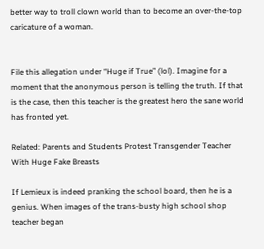better way to troll clown world than to become an over-the-top caricature of a woman.


File this allegation under “Huge if True” (lol). Imagine for a moment that the anonymous person is telling the truth. If that is the case, then this teacher is the greatest hero the sane world has fronted yet.

Related: Parents and Students Protest Transgender Teacher With Huge Fake Breasts

If Lemieux is indeed pranking the school board, then he is a genius. When images of the trans-busty high school shop teacher began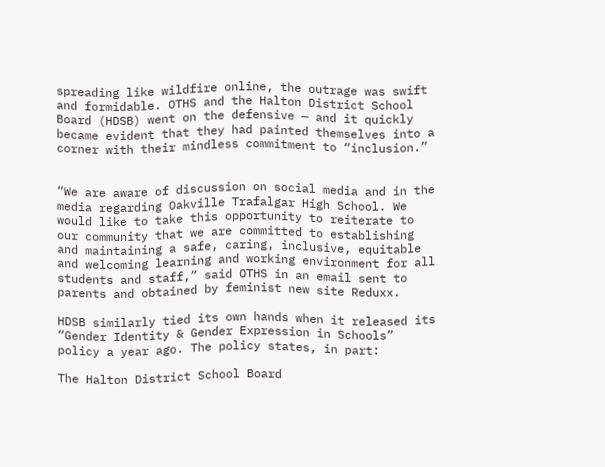spreading like wildfire online, the outrage was swift and formidable. OTHS and the Halton District School Board (HDSB) went on the defensive — and it quickly became evident that they had painted themselves into a corner with their mindless commitment to “inclusion.”


“We are aware of discussion on social media and in the media regarding Oakville Trafalgar High School. We would like to take this opportunity to reiterate to our community that we are committed to establishing and maintaining a safe, caring, inclusive, equitable and welcoming learning and working environment for all students and staff,” said OTHS in an email sent to parents and obtained by feminist new site Reduxx.

HDSB similarly tied its own hands when it released its “Gender Identity & Gender Expression in Schools” policy a year ago. The policy states, in part:

The Halton District School Board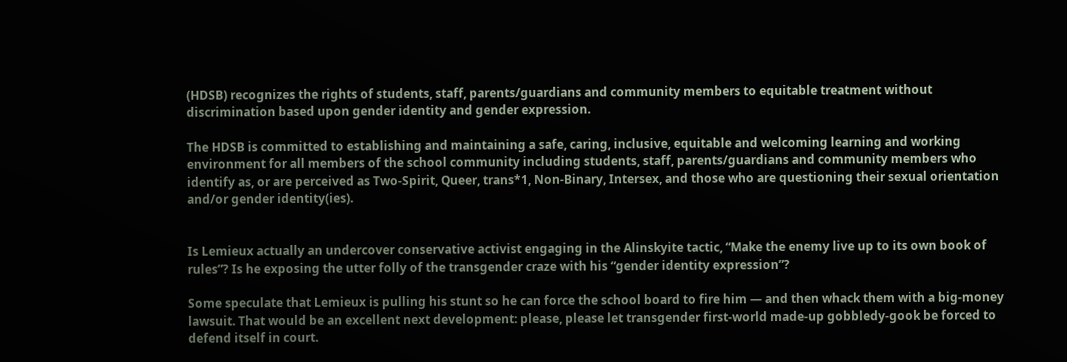(HDSB) recognizes the rights of students, staff, parents/guardians and community members to equitable treatment without discrimination based upon gender identity and gender expression.

The HDSB is committed to establishing and maintaining a safe, caring, inclusive, equitable and welcoming learning and working environment for all members of the school community including students, staff, parents/guardians and community members who identify as, or are perceived as Two-Spirit, Queer, trans*1, Non-Binary, Intersex, and those who are questioning their sexual orientation and/or gender identity(ies).


Is Lemieux actually an undercover conservative activist engaging in the Alinskyite tactic, “Make the enemy live up to its own book of rules”? Is he exposing the utter folly of the transgender craze with his “gender identity expression”?

Some speculate that Lemieux is pulling his stunt so he can force the school board to fire him — and then whack them with a big-money lawsuit. That would be an excellent next development: please, please let transgender first-world made-up gobbledy-gook be forced to defend itself in court.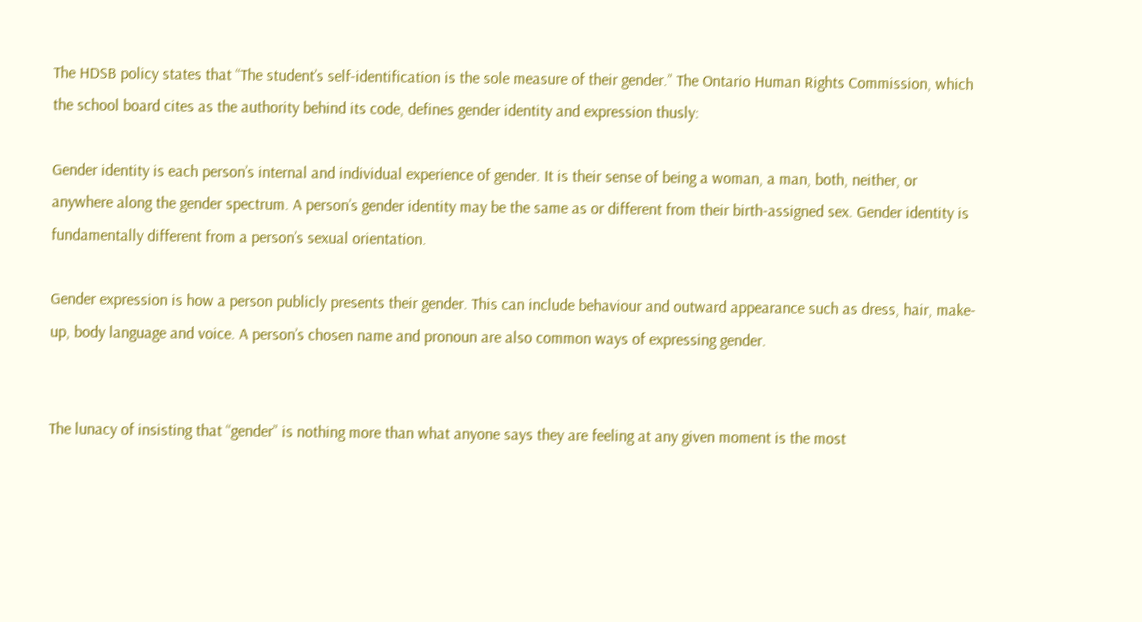The HDSB policy states that “The student’s self-identification is the sole measure of their gender.” The Ontario Human Rights Commission, which the school board cites as the authority behind its code, defines gender identity and expression thusly:

Gender identity is each person’s internal and individual experience of gender. It is their sense of being a woman, a man, both, neither, or anywhere along the gender spectrum. A person’s gender identity may be the same as or different from their birth-assigned sex. Gender identity is fundamentally different from a person’s sexual orientation.

Gender expression is how a person publicly presents their gender. This can include behaviour and outward appearance such as dress, hair, make-up, body language and voice. A person’s chosen name and pronoun are also common ways of expressing gender.


The lunacy of insisting that “gender” is nothing more than what anyone says they are feeling at any given moment is the most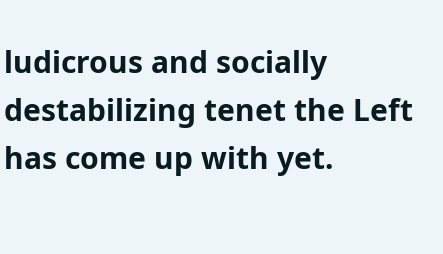ludicrous and socially destabilizing tenet the Left has come up with yet.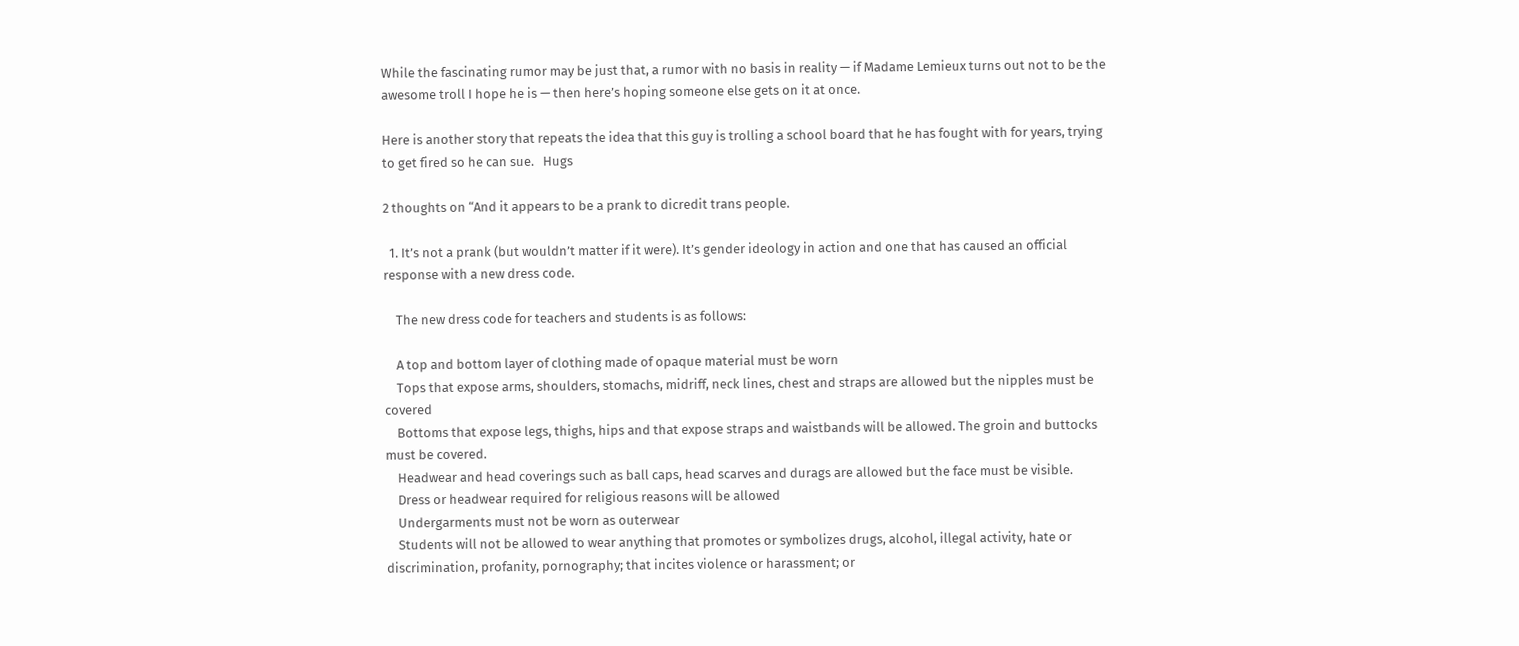While the fascinating rumor may be just that, a rumor with no basis in reality — if Madame Lemieux turns out not to be the awesome troll I hope he is — then here’s hoping someone else gets on it at once.

Here is another story that repeats the idea that this guy is trolling a school board that he has fought with for years, trying to get fired so he can sue.   Hugs

2 thoughts on “And it appears to be a prank to dicredit trans people.

  1. It’s not a prank (but wouldn’t matter if it were). It’s gender ideology in action and one that has caused an official response with a new dress code.

    The new dress code for teachers and students is as follows:

    A top and bottom layer of clothing made of opaque material must be worn
    Tops that expose arms, shoulders, stomachs, midriff, neck lines, chest and straps are allowed but the nipples must be covered
    Bottoms that expose legs, thighs, hips and that expose straps and waistbands will be allowed. The groin and buttocks must be covered.
    Headwear and head coverings such as ball caps, head scarves and durags are allowed but the face must be visible.
    Dress or headwear required for religious reasons will be allowed
    Undergarments must not be worn as outerwear
    Students will not be allowed to wear anything that promotes or symbolizes drugs, alcohol, illegal activity, hate or discrimination, profanity, pornography; that incites violence or harassment; or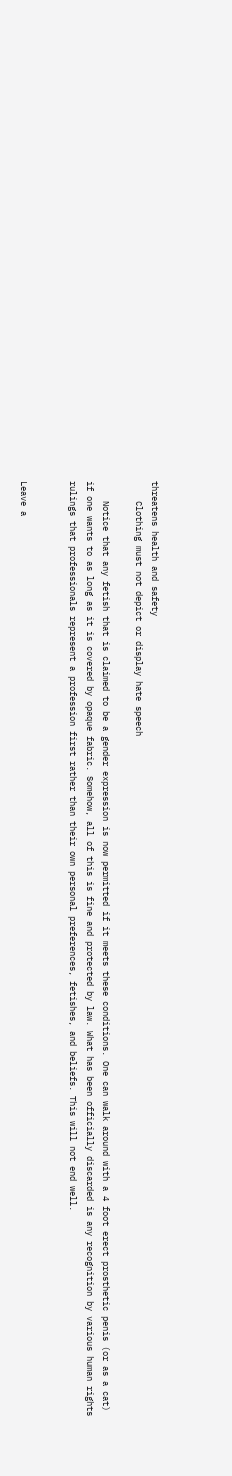threatens health and safety
    Clothing must not depict or display hate speech

    Notice that any fetish that is claimed to be a gender expression is now permitted if it meets these conditions. One can walk around with a 4 foot erect prosthetic penis (or as a cat) if one wants to as long as it is covered by opaque fabric. Somehow, all of this is fine and protected by law. What has been officially discarded is any recognition by various human rights rulings that professionals represent a profession first rather than their own personal preferences, fetishes, and beliefs. This will not end well.


Leave a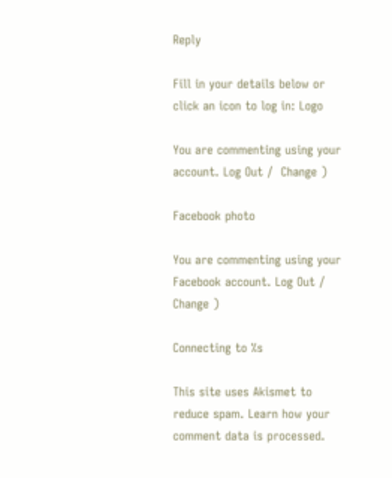Reply

Fill in your details below or click an icon to log in: Logo

You are commenting using your account. Log Out /  Change )

Facebook photo

You are commenting using your Facebook account. Log Out /  Change )

Connecting to %s

This site uses Akismet to reduce spam. Learn how your comment data is processed.